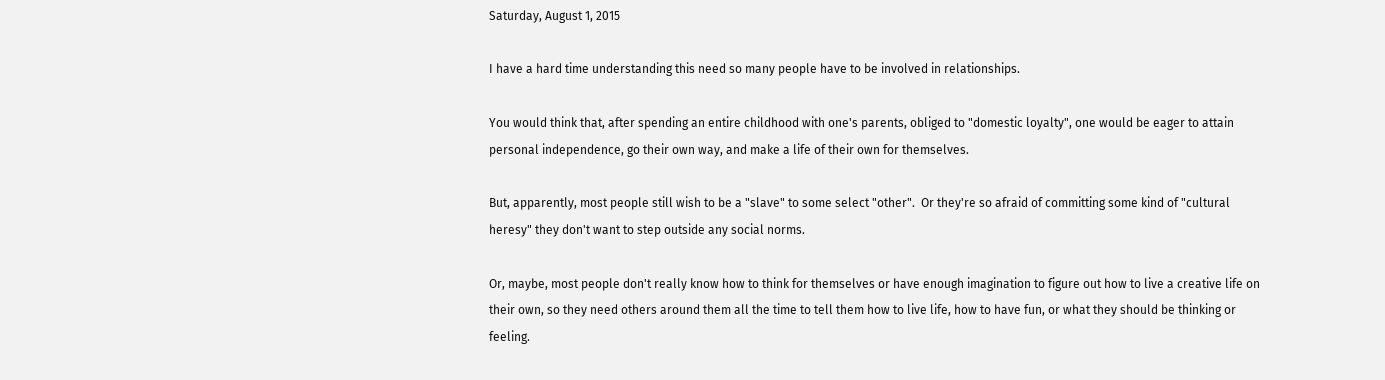Saturday, August 1, 2015

I have a hard time understanding this need so many people have to be involved in relationships.

You would think that, after spending an entire childhood with one's parents, obliged to "domestic loyalty", one would be eager to attain personal independence, go their own way, and make a life of their own for themselves.

But, apparently, most people still wish to be a "slave" to some select "other".  Or they're so afraid of committing some kind of "cultural heresy" they don't want to step outside any social norms.

Or, maybe, most people don't really know how to think for themselves or have enough imagination to figure out how to live a creative life on their own, so they need others around them all the time to tell them how to live life, how to have fun, or what they should be thinking or feeling.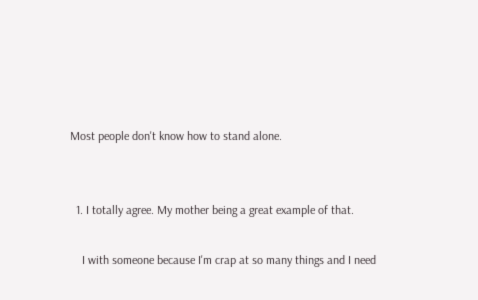Most people don't know how to stand alone.


  1. I totally agree. My mother being a great example of that.

    I with someone because I'm crap at so many things and I need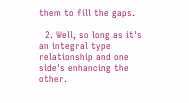them to fill the gaps.

  2. Well, so long as it's an integral type relationship and one side's enhancing the other.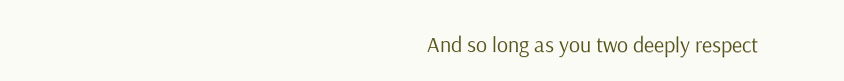And so long as you two deeply respect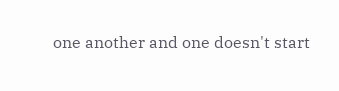one another and one doesn't start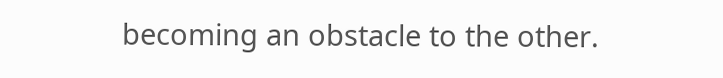becoming an obstacle to the other.